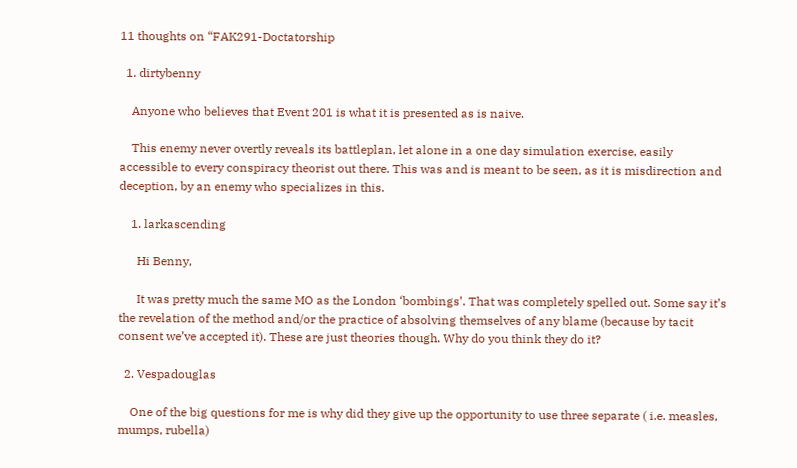11 thoughts on “FAK291-Doctatorship

  1. dirtybenny

    Anyone who believes that Event 201 is what it is presented as is naive.

    This enemy never overtly reveals its battleplan, let alone in a one day simulation exercise, easily accessible to every conspiracy theorist out there. This was and is meant to be seen, as it is misdirection and deception, by an enemy who specializes in this.

    1. larkascending

      Hi Benny,

      It was pretty much the same MO as the London ‘bombings’. That was completely spelled out. Some say it’s the revelation of the method and/or the practice of absolving themselves of any blame (because by tacit consent we’ve accepted it). These are just theories though. Why do you think they do it?

  2. Vespadouglas

    One of the big questions for me is why did they give up the opportunity to use three separate ( i.e. measles, mumps, rubella)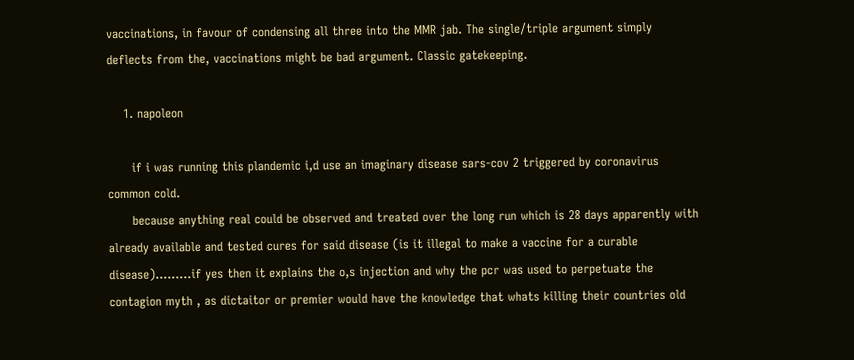vaccinations, in favour of condensing all three into the MMR jab. The single/triple argument simply deflects from the, vaccinations might be bad argument. Classic gatekeeping.

    1. napoleon

      if i was running this plandemic i,d use an imaginary disease sars-cov 2 triggered by coronavirus common cold.
      because anything real could be observed and treated over the long run which is 28 days apparently with already available and tested cures for said disease (is it illegal to make a vaccine for a curable disease)………if yes then it explains the o,s injection and why the pcr was used to perpetuate the contagion myth , as dictaitor or premier would have the knowledge that whats killing their countries old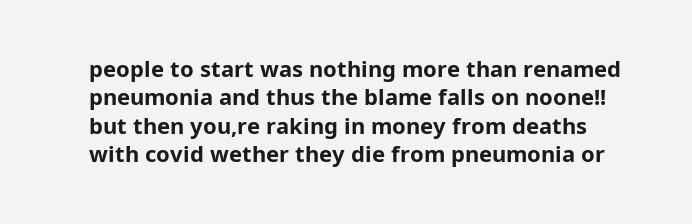people to start was nothing more than renamed pneumonia and thus the blame falls on noone!! but then you,re raking in money from deaths with covid wether they die from pneumonia or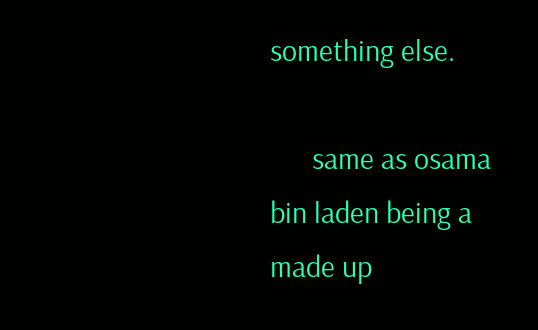something else.

      same as osama bin laden being a made up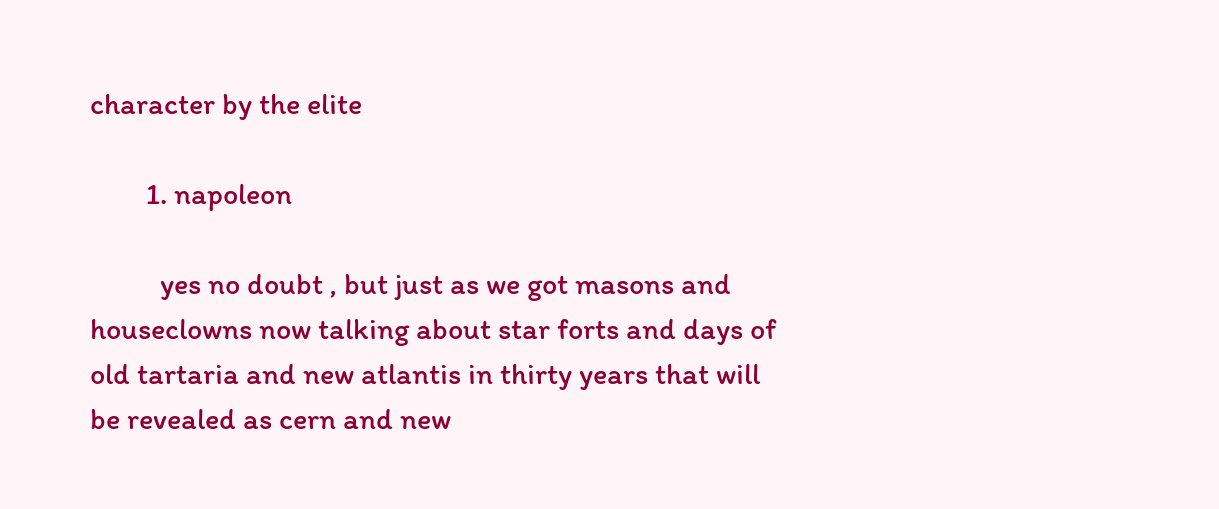character by the elite

        1. napoleon

          yes no doubt , but just as we got masons and houseclowns now talking about star forts and days of old tartaria and new atlantis in thirty years that will be revealed as cern and new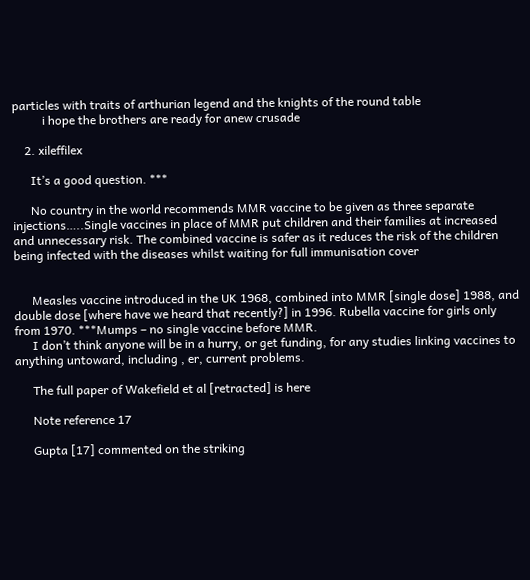particles with traits of arthurian legend and the knights of the round table
          i hope the brothers are ready for anew crusade

    2. xileffilex

      It’s a good question. ***

      No country in the world recommends MMR vaccine to be given as three separate injections…..Single vaccines in place of MMR put children and their families at increased and unnecessary risk. The combined vaccine is safer as it reduces the risk of the children being infected with the diseases whilst waiting for full immunisation cover


      Measles vaccine introduced in the UK 1968, combined into MMR [single dose] 1988, and double dose [where have we heard that recently?] in 1996. Rubella vaccine for girls only from 1970. ***Mumps – no single vaccine before MMR.
      I don’t think anyone will be in a hurry, or get funding, for any studies linking vaccines to anything untoward, including , er, current problems.

      The full paper of Wakefield et al [retracted] is here

      Note reference 17

      Gupta [17] commented on the striking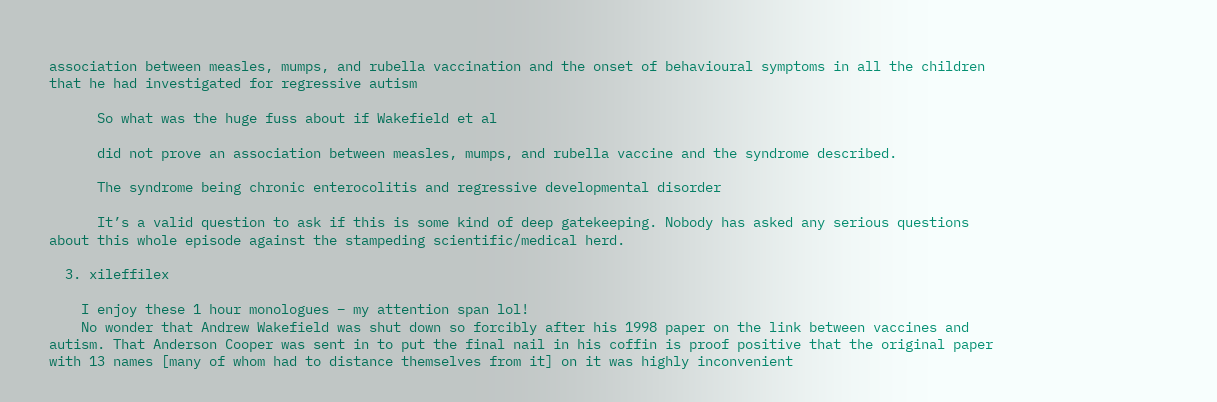association between measles, mumps, and rubella vaccination and the onset of behavioural symptoms in all the children that he had investigated for regressive autism

      So what was the huge fuss about if Wakefield et al

      did not prove an association between measles, mumps, and rubella vaccine and the syndrome described.

      The syndrome being chronic enterocolitis and regressive developmental disorder

      It’s a valid question to ask if this is some kind of deep gatekeeping. Nobody has asked any serious questions about this whole episode against the stampeding scientific/medical herd.

  3. xileffilex

    I enjoy these 1 hour monologues – my attention span lol!
    No wonder that Andrew Wakefield was shut down so forcibly after his 1998 paper on the link between vaccines and autism. That Anderson Cooper was sent in to put the final nail in his coffin is proof positive that the original paper with 13 names [many of whom had to distance themselves from it] on it was highly inconvenient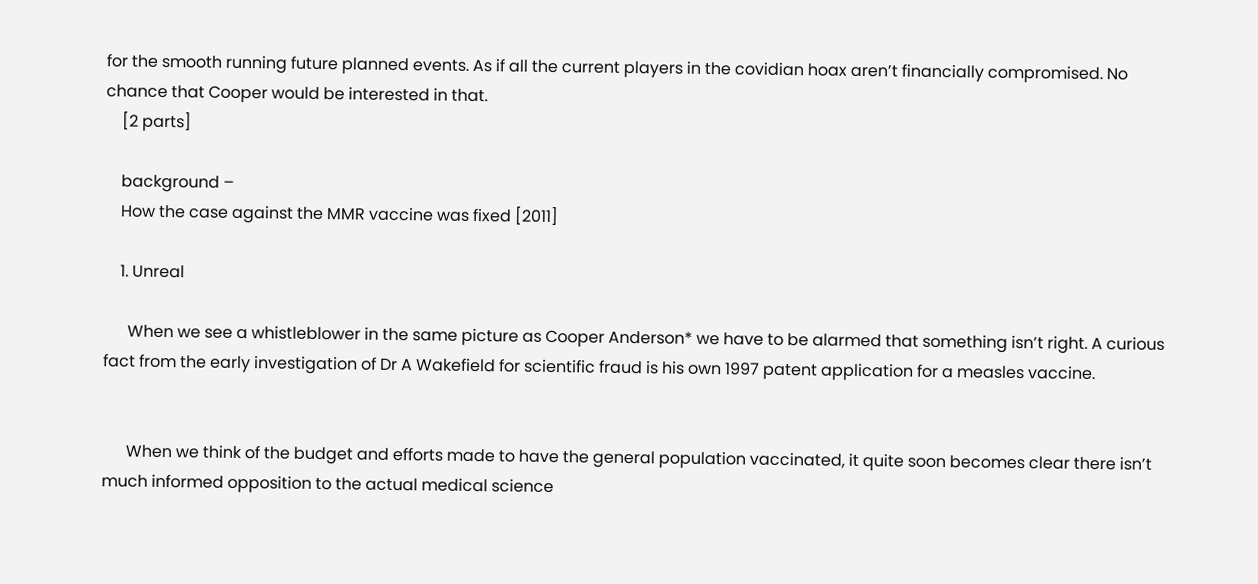for the smooth running future planned events. As if all the current players in the covidian hoax aren’t financially compromised. No chance that Cooper would be interested in that.
    [2 parts]

    background –
    How the case against the MMR vaccine was fixed [2011]

    1. Unreal

      When we see a whistleblower in the same picture as Cooper Anderson* we have to be alarmed that something isn’t right. A curious fact from the early investigation of Dr A Wakefield for scientific fraud is his own 1997 patent application for a measles vaccine.


      When we think of the budget and efforts made to have the general population vaccinated, it quite soon becomes clear there isn’t much informed opposition to the actual medical science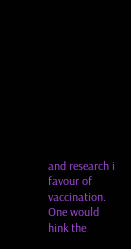and research i favour of vaccination. One would hink the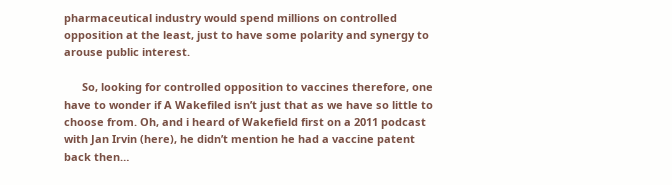pharmaceutical industry would spend millions on controlled opposition at the least, just to have some polarity and synergy to arouse public interest.

      So, looking for controlled opposition to vaccines therefore, one have to wonder if A Wakefiled isn’t just that as we have so little to choose from. Oh, and i heard of Wakefield first on a 2011 podcast with Jan Irvin (here), he didn’t mention he had a vaccine patent back then…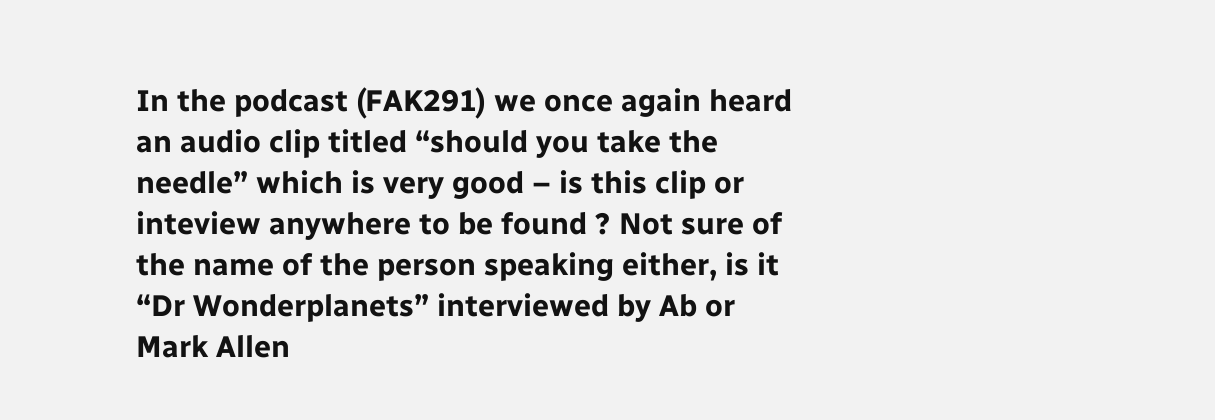In the podcast (FAK291) we once again heard an audio clip titled “should you take the needle” which is very good – is this clip or inteview anywhere to be found ? Not sure of the name of the person speaking either, is it “Dr Wonderplanets” interviewed by Ab or Mark Allen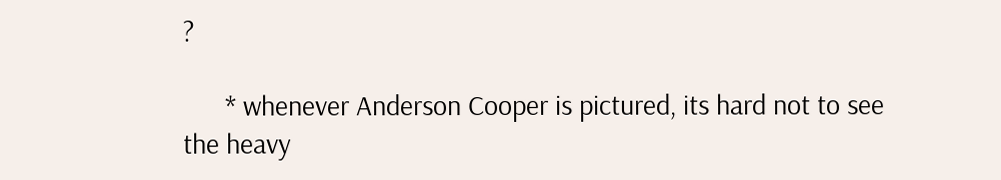?

      * whenever Anderson Cooper is pictured, its hard not to see the heavy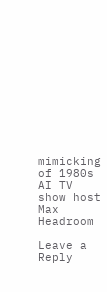mimicking of 1980s AI TV show host Max Headroom

Leave a Reply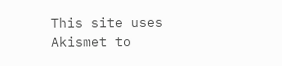This site uses Akismet to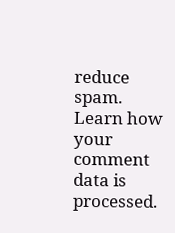reduce spam. Learn how your comment data is processed.